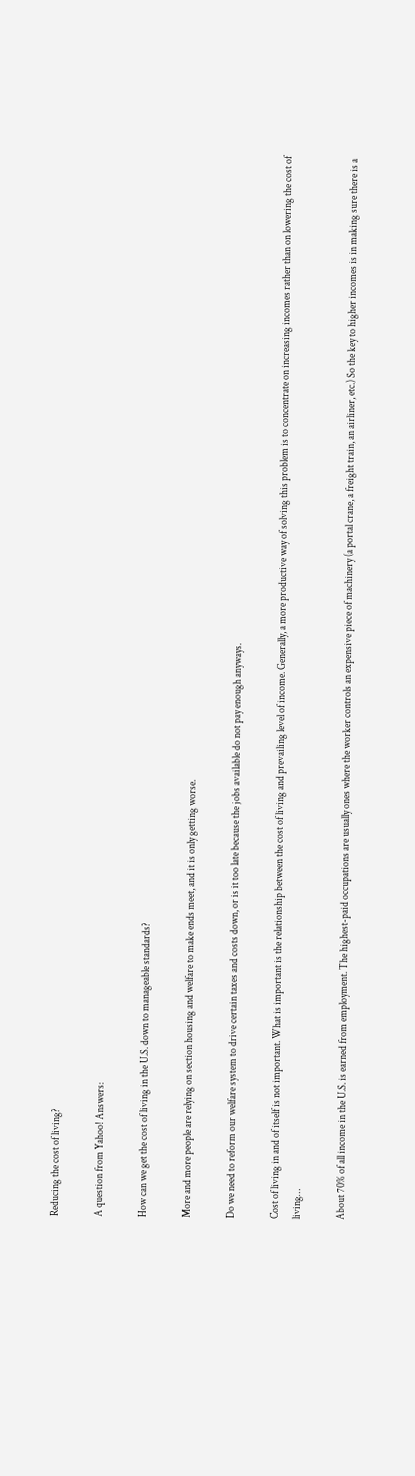Reducing the cost of living?

A question from Yahoo! Answers:

How can we get the cost of living in the U.S. down to manageable standards?

More and more people are relying on section housing and welfare to make ends meet, and it is only getting worse.

Do we need to reform our welfare system to drive certain taxes and costs down, or is it too late because the jobs available do not pay enough anyways.

Cost of living in and of itself is not important. What is important is the relationship between the cost of living and prevailing level of income. Generally, a more productive way of solving this problem is to concentrate on increasing incomes rather than on lowering the cost of living…

About 70% of all income in the U.S. is earned from employment. The highest-paid occupations are usually ones where the worker controls an expensive piece of machinery (a portal crane, a freight train, an airliner, etc.) So the key to higher incomes is in making sure there is a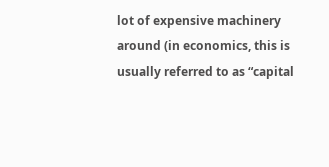lot of expensive machinery around (in economics, this is usually referred to as “capital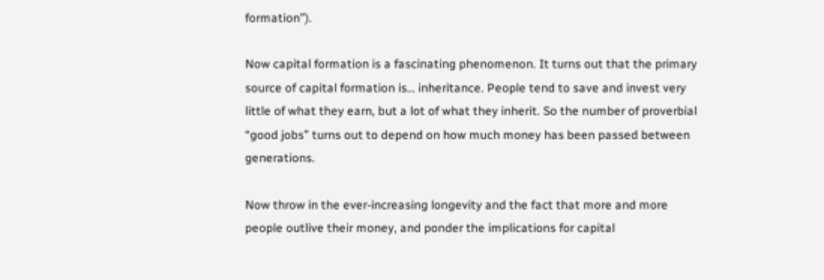formation”).

Now capital formation is a fascinating phenomenon. It turns out that the primary source of capital formation is… inheritance. People tend to save and invest very little of what they earn, but a lot of what they inherit. So the number of proverbial “good jobs” turns out to depend on how much money has been passed between generations.

Now throw in the ever-increasing longevity and the fact that more and more people outlive their money, and ponder the implications for capital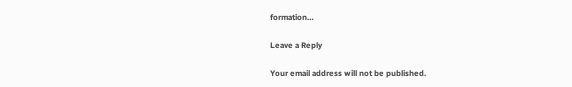formation…

Leave a Reply

Your email address will not be published.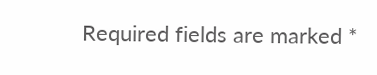Required fields are marked *